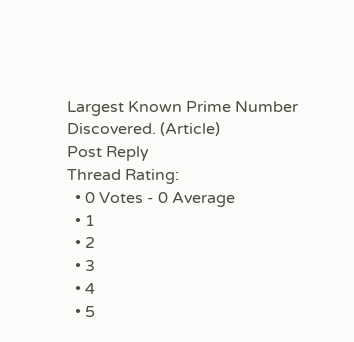Largest Known Prime Number Discovered. (Article)
Post Reply
Thread Rating:
  • 0 Votes - 0 Average
  • 1
  • 2
  • 3
  • 4
  • 5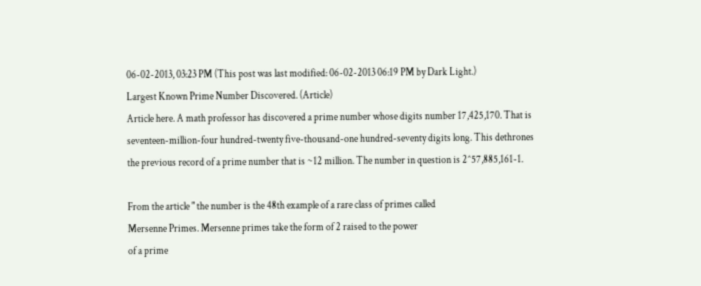06-02-2013, 03:23 PM (This post was last modified: 06-02-2013 06:19 PM by Dark Light.)
Largest Known Prime Number Discovered. (Article)
Article here. A math professor has discovered a prime number whose digits number 17,425,170. That is seventeen-million-four hundred-twenty five-thousand-one hundred-seventy digits long. This dethrones the previous record of a prime number that is ~12 million. The number in question is 2^57,885,161-1.

From the article " the number is the 48th example of a rare class of primes called
Mersenne Primes. Mersenne primes take the form of 2 raised to the power
of a prime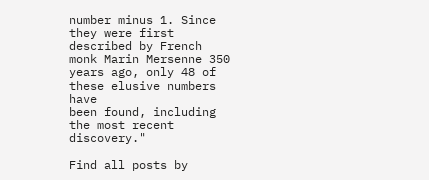number minus 1. Since they were first described by French
monk Marin Mersenne 350 years ago, only 48 of these elusive numbers have
been found, including the most recent discovery."

Find all posts by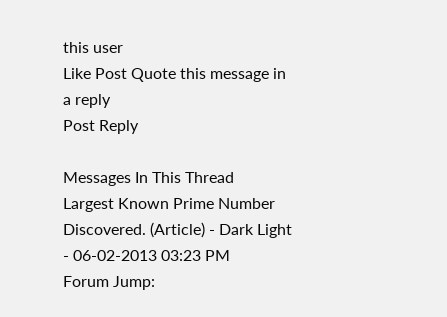this user
Like Post Quote this message in a reply
Post Reply

Messages In This Thread
Largest Known Prime Number Discovered. (Article) - Dark Light - 06-02-2013 03:23 PM
Forum Jump: